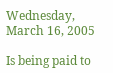Wednesday, March 16, 2005

Is being paid to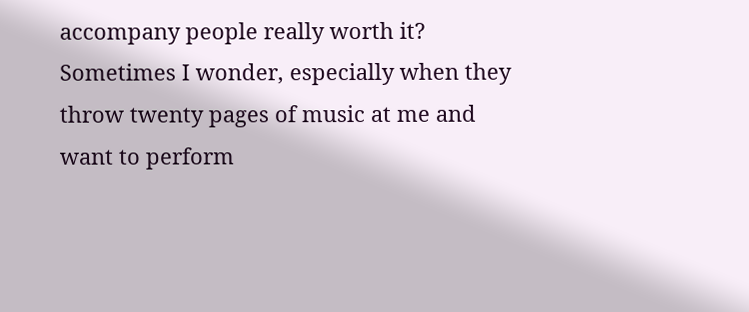accompany people really worth it? Sometimes I wonder, especially when they throw twenty pages of music at me and want to perform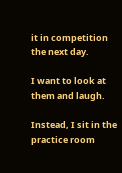it in competition the next day.

I want to look at them and laugh.

Instead, I sit in the practice room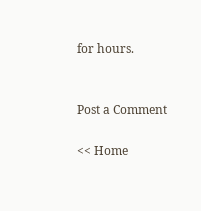for hours.


Post a Comment

<< Home